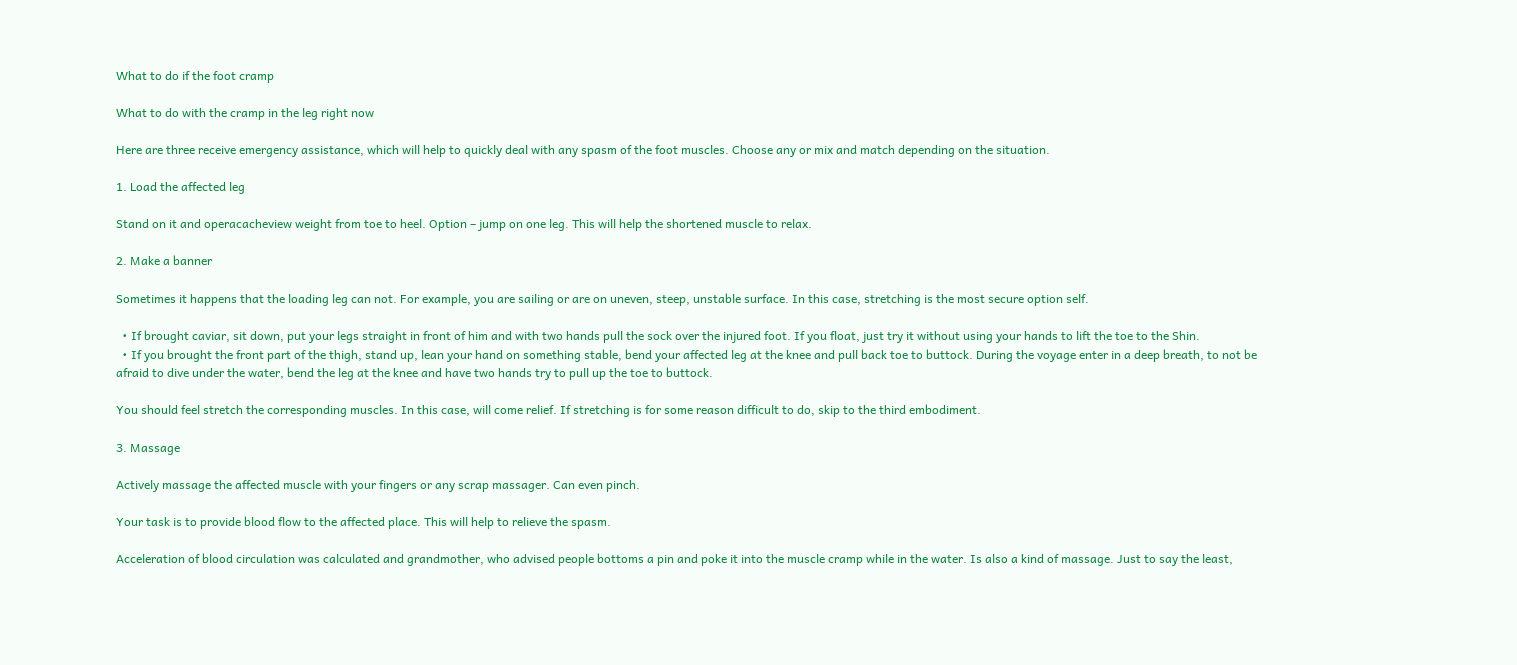What to do if the foot cramp

What to do with the cramp in the leg right now

Here are three receive emergency assistance, which will help to quickly deal with any spasm of the foot muscles. Choose any or mix and match depending on the situation.

1. Load the affected leg

Stand on it and operacacheview weight from toe to heel. Option – jump on one leg. This will help the shortened muscle to relax.

2. Make a banner

Sometimes it happens that the loading leg can not. For example, you are sailing or are on uneven, steep, unstable surface. In this case, stretching is the most secure option self.

  • If brought caviar, sit down, put your legs straight in front of him and with two hands pull the sock over the injured foot. If you float, just try it without using your hands to lift the toe to the Shin.
  • If you brought the front part of the thigh, stand up, lean your hand on something stable, bend your affected leg at the knee and pull back toe to buttock. During the voyage enter in a deep breath, to not be afraid to dive under the water, bend the leg at the knee and have two hands try to pull up the toe to buttock.

You should feel stretch the corresponding muscles. In this case, will come relief. If stretching is for some reason difficult to do, skip to the third embodiment.

3. Massage

Actively massage the affected muscle with your fingers or any scrap massager. Can even pinch.

Your task is to provide blood flow to the affected place. This will help to relieve the spasm.

Acceleration of blood circulation was calculated and grandmother, who advised people bottoms a pin and poke it into the muscle cramp while in the water. Is also a kind of massage. Just to say the least,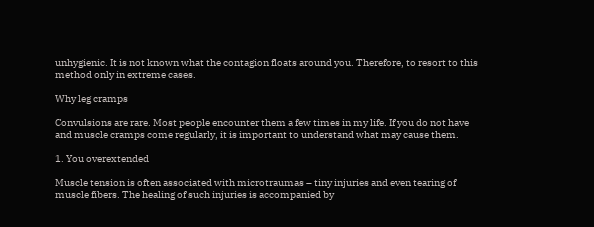unhygienic. It is not known what the contagion floats around you. Therefore, to resort to this method only in extreme cases.

Why leg cramps

Convulsions are rare. Most people encounter them a few times in my life. If you do not have and muscle cramps come regularly, it is important to understand what may cause them.

1. You overextended

Muscle tension is often associated with microtraumas – tiny injuries and even tearing of muscle fibers. The healing of such injuries is accompanied by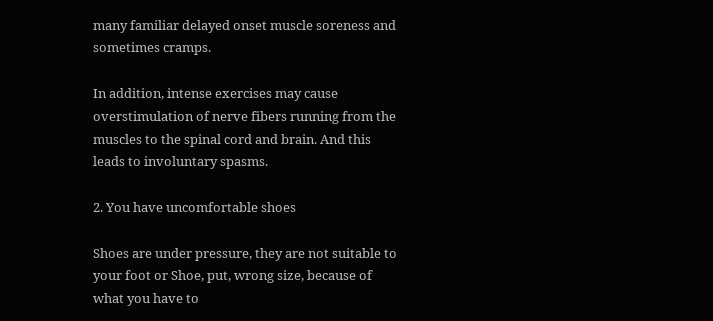many familiar delayed onset muscle soreness and sometimes cramps.

In addition, intense exercises may cause overstimulation of nerve fibers running from the muscles to the spinal cord and brain. And this leads to involuntary spasms.

2. You have uncomfortable shoes

Shoes are under pressure, they are not suitable to your foot or Shoe, put, wrong size, because of what you have to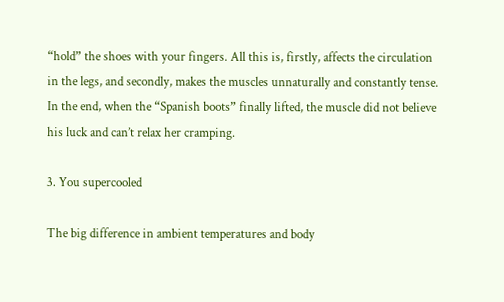“hold” the shoes with your fingers. All this is, firstly, affects the circulation in the legs, and secondly, makes the muscles unnaturally and constantly tense. In the end, when the “Spanish boots” finally lifted, the muscle did not believe his luck and can’t relax her cramping.

3. You supercooled

The big difference in ambient temperatures and body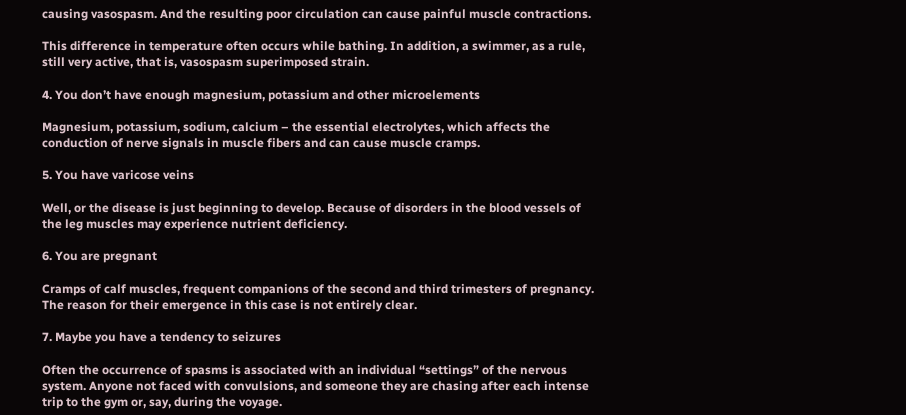causing vasospasm. And the resulting poor circulation can cause painful muscle contractions.

This difference in temperature often occurs while bathing. In addition, a swimmer, as a rule, still very active, that is, vasospasm superimposed strain.

4. You don’t have enough magnesium, potassium and other microelements

Magnesium, potassium, sodium, calcium – the essential electrolytes, which affects the conduction of nerve signals in muscle fibers and can cause muscle cramps.

5. You have varicose veins

Well, or the disease is just beginning to develop. Because of disorders in the blood vessels of the leg muscles may experience nutrient deficiency.

6. You are pregnant

Cramps of calf muscles, frequent companions of the second and third trimesters of pregnancy. The reason for their emergence in this case is not entirely clear.

7. Maybe you have a tendency to seizures

Often the occurrence of spasms is associated with an individual “settings” of the nervous system. Anyone not faced with convulsions, and someone they are chasing after each intense trip to the gym or, say, during the voyage.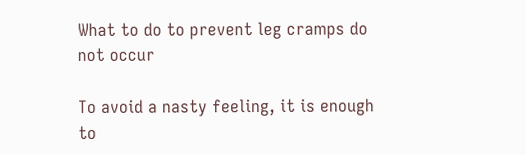What to do to prevent leg cramps do not occur

To avoid a nasty feeling, it is enough to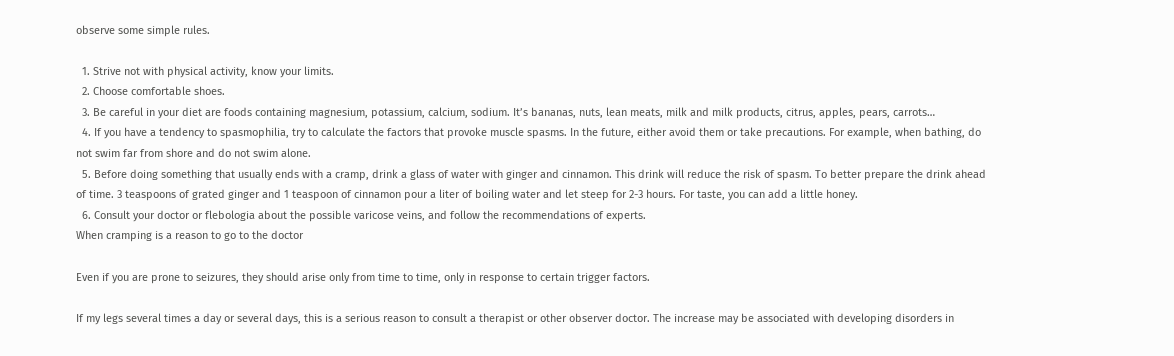observe some simple rules.

  1. Strive not with physical activity, know your limits.
  2. Choose comfortable shoes.
  3. Be careful in your diet are foods containing magnesium, potassium, calcium, sodium. It’s bananas, nuts, lean meats, milk and milk products, citrus, apples, pears, carrots…
  4. If you have a tendency to spasmophilia, try to calculate the factors that provoke muscle spasms. In the future, either avoid them or take precautions. For example, when bathing, do not swim far from shore and do not swim alone.
  5. Before doing something that usually ends with a cramp, drink a glass of water with ginger and cinnamon. This drink will reduce the risk of spasm. To better prepare the drink ahead of time. 3 teaspoons of grated ginger and 1 teaspoon of cinnamon pour a liter of boiling water and let steep for 2-3 hours. For taste, you can add a little honey.
  6. Consult your doctor or flebologia about the possible varicose veins, and follow the recommendations of experts.
When cramping is a reason to go to the doctor

Even if you are prone to seizures, they should arise only from time to time, only in response to certain trigger factors.

If my legs several times a day or several days, this is a serious reason to consult a therapist or other observer doctor. The increase may be associated with developing disorders in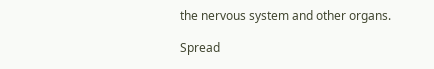the nervous system and other organs.

Spread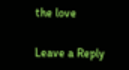the love

Leave a Reply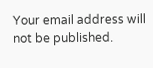Your email address will not be published.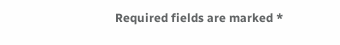Required fields are marked *